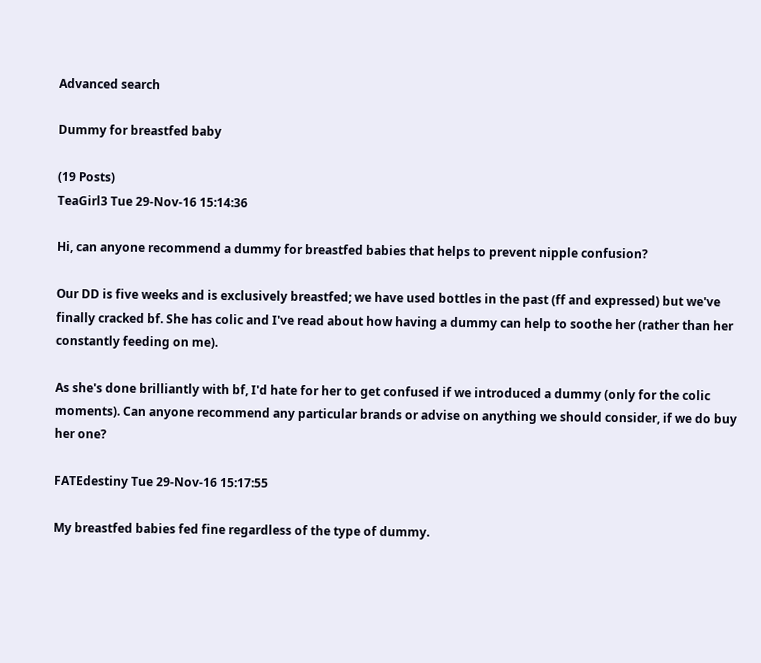Advanced search

Dummy for breastfed baby

(19 Posts)
TeaGirl3 Tue 29-Nov-16 15:14:36

Hi, can anyone recommend a dummy for breastfed babies that helps to prevent nipple confusion?

Our DD is five weeks and is exclusively breastfed; we have used bottles in the past (ff and expressed) but we've finally cracked bf. She has colic and I've read about how having a dummy can help to soothe her (rather than her constantly feeding on me).

As she's done brilliantly with bf, I'd hate for her to get confused if we introduced a dummy (only for the colic moments). Can anyone recommend any particular brands or advise on anything we should consider, if we do buy her one?

FATEdestiny Tue 29-Nov-16 15:17:55

My breastfed babies fed fine regardless of the type of dummy.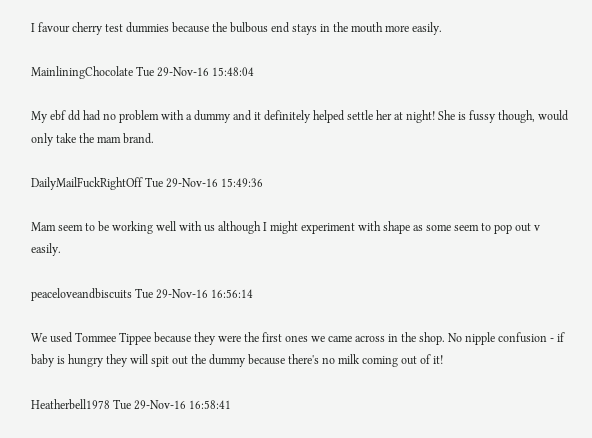I favour cherry test dummies because the bulbous end stays in the mouth more easily.

MainliningChocolate Tue 29-Nov-16 15:48:04

My ebf dd had no problem with a dummy and it definitely helped settle her at night! She is fussy though, would only take the mam brand.

DailyMailFuckRightOff Tue 29-Nov-16 15:49:36

Mam seem to be working well with us although I might experiment with shape as some seem to pop out v easily.

peaceloveandbiscuits Tue 29-Nov-16 16:56:14

We used Tommee Tippee because they were the first ones we came across in the shop. No nipple confusion - if baby is hungry they will spit out the dummy because there's no milk coming out of it!

Heatherbell1978 Tue 29-Nov-16 16:58:41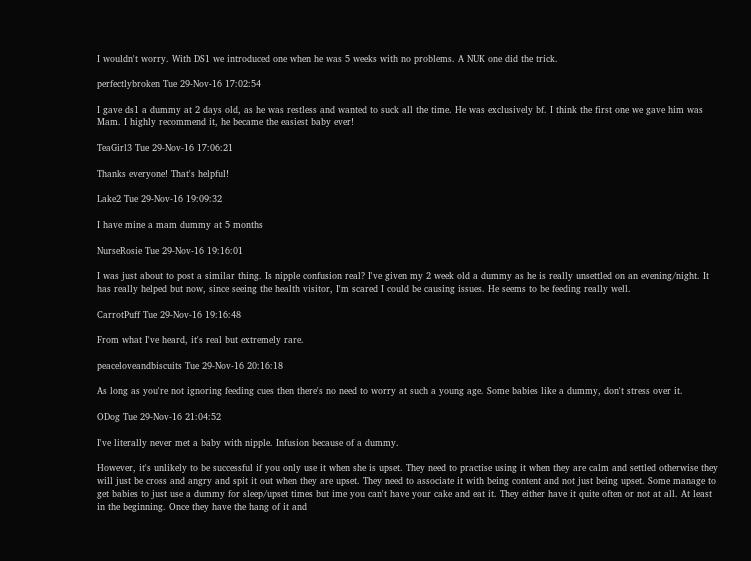I wouldn't worry. With DS1 we introduced one when he was 5 weeks with no problems. A NUK one did the trick.

perfectlybroken Tue 29-Nov-16 17:02:54

I gave ds1 a dummy at 2 days old, as he was restless and wanted to suck all the time. He was exclusively bf. I think the first one we gave him was Mam. I highly recommend it, he became the easiest baby ever!

TeaGirl3 Tue 29-Nov-16 17:06:21

Thanks everyone! That's helpful!

Lake2 Tue 29-Nov-16 19:09:32

I have mine a mam dummy at 5 months

NurseRosie Tue 29-Nov-16 19:16:01

I was just about to post a similar thing. Is nipple confusion real? I've given my 2 week old a dummy as he is really unsettled on an evening/night. It has really helped but now, since seeing the health visitor, I'm scared I could be causing issues. He seems to be feeding really well.

CarrotPuff Tue 29-Nov-16 19:16:48

From what I've heard, it's real but extremely rare.

peaceloveandbiscuits Tue 29-Nov-16 20:16:18

As long as you're not ignoring feeding cues then there's no need to worry at such a young age. Some babies like a dummy, don't stress over it.

ODog Tue 29-Nov-16 21:04:52

I've literally never met a baby with nipple. Infusion because of a dummy.

However, it's unlikely to be successful if you only use it when she is upset. They need to practise using it when they are calm and settled otherwise they will just be cross and angry and spit it out when they are upset. They need to associate it with being content and not just being upset. Some manage to get babies to just use a dummy for sleep/upset times but ime you can't have your cake and eat it. They either have it quite often or not at all. At least in the beginning. Once they have the hang of it and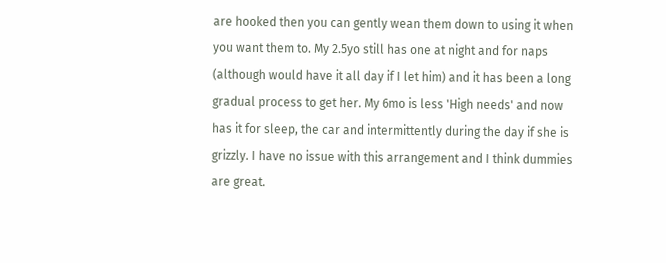are hooked then you can gently wean them down to using it when you want them to. My 2.5yo still has one at night and for naps (although would have it all day if I let him) and it has been a long gradual process to get her. My 6mo is less 'High needs' and now has it for sleep, the car and intermittently during the day if she is grizzly. I have no issue with this arrangement and I think dummies are great.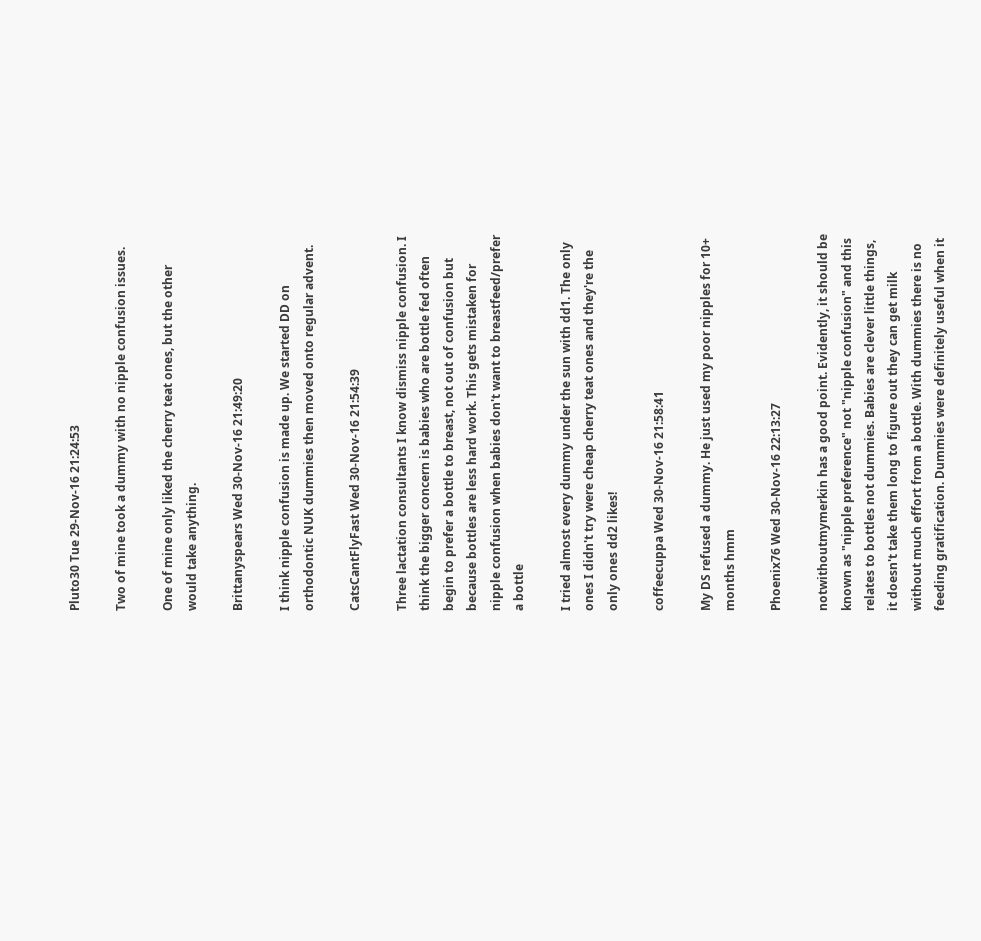Pluto30 Tue 29-Nov-16 21:24:53

Two of mine took a dummy with no nipple confusion issues.

One of mine only liked the cherry teat ones, but the other would take anything.

Brittanyspears Wed 30-Nov-16 21:49:20

I think nipple confusion is made up. We started DD on orthodontic NUK dummies then moved onto regular advent.

CatsCantFlyFast Wed 30-Nov-16 21:54:39

Three lactation consultants I know dismiss nipple confusion. I think the bigger concern is babies who are bottle fed often begin to prefer a bottle to breast, not out of confusion but because bottles are less hard work. This gets mistaken for nipple confusion when babies don't want to breastfeed/prefer a bottle

I tried almost every dummy under the sun with dd1. The only ones I didn't try were cheap cherry teat ones and they're the only ones dd2 likes!

coffeecuppa Wed 30-Nov-16 21:58:41

My DS refused a dummy. He just used my poor nipples for 10+ months hmm

Phoenix76 Wed 30-Nov-16 22:13:27

notwithoutmymerkin has a good point. Evidently, it should be known as "nipple preference" not "nipple confusion" and this relates to bottles not dummies. Babies are clever little things, it doesn't take them long to figure out they can get milk without much effort from a bottle. With dummies there is no feeding gratification. Dummies were definitely useful when it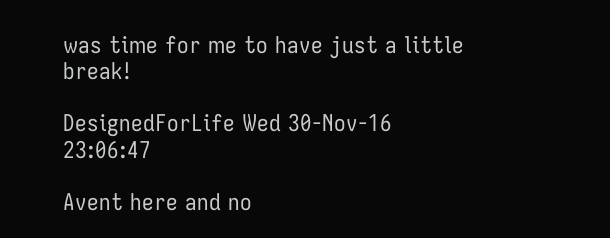was time for me to have just a little break!

DesignedForLife Wed 30-Nov-16 23:06:47

Avent here and no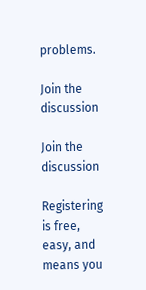problems.

Join the discussion

Join the discussion

Registering is free, easy, and means you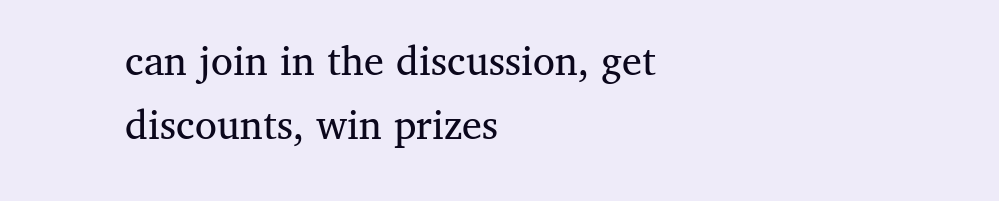can join in the discussion, get discounts, win prizes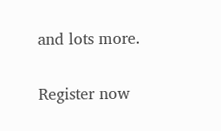and lots more.

Register now